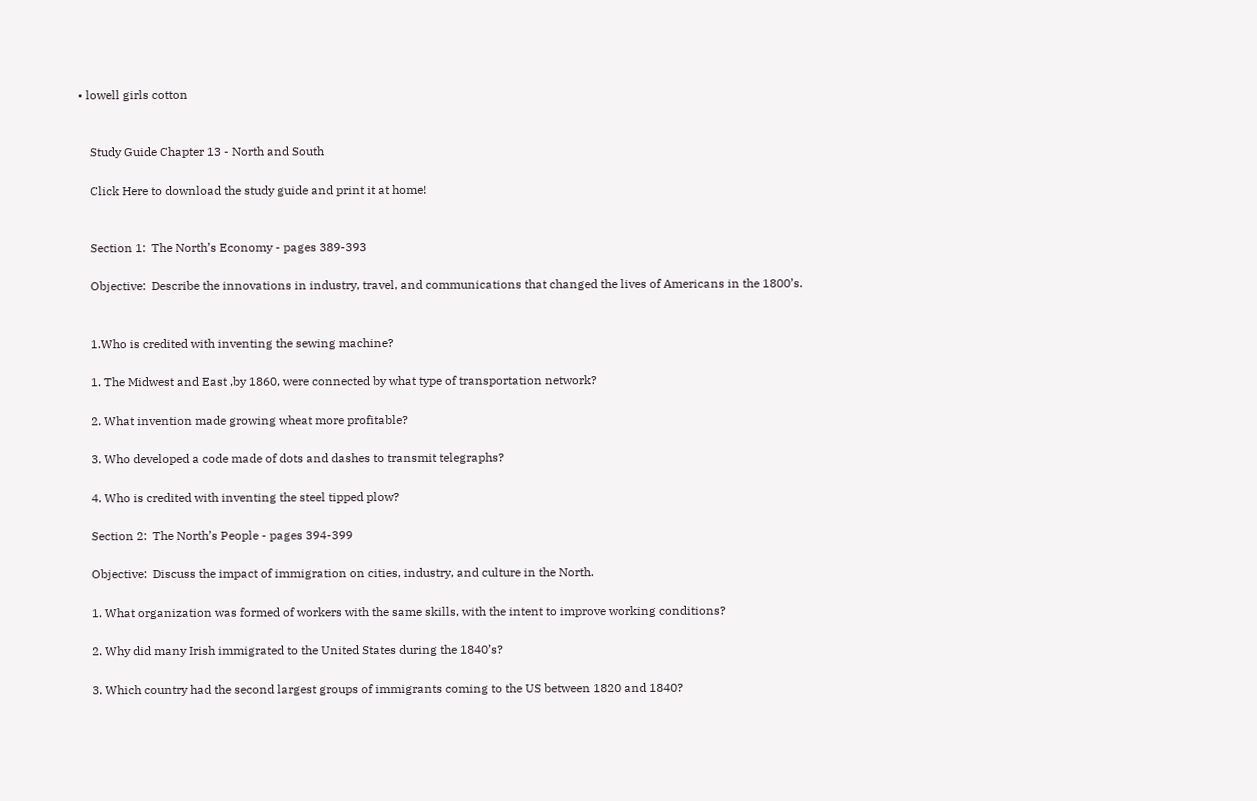• lowell girls cotton


    Study Guide Chapter 13 - North and South

    Click Here to download the study guide and print it at home!


    Section 1:  The North’s Economy - pages 389-393

    Objective:  Describe the innovations in industry, travel, and communications that changed the lives of Americans in the 1800’s.


    1.Who is credited with inventing the sewing machine?

    1. The Midwest and East ,by 1860, were connected by what type of transportation network?

    2. What invention made growing wheat more profitable?

    3. Who developed a code made of dots and dashes to transmit telegraphs?

    4. Who is credited with inventing the steel tipped plow?

    Section 2:  The North’s People - pages 394-399

    Objective:  Discuss the impact of immigration on cities, industry, and culture in the North.

    1. What organization was formed of workers with the same skills, with the intent to improve working conditions?

    2. Why did many Irish immigrated to the United States during the 1840’s?

    3. Which country had the second largest groups of immigrants coming to the US between 1820 and 1840?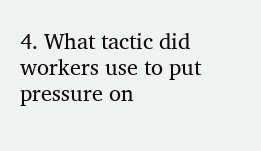4. What tactic did workers use to put pressure on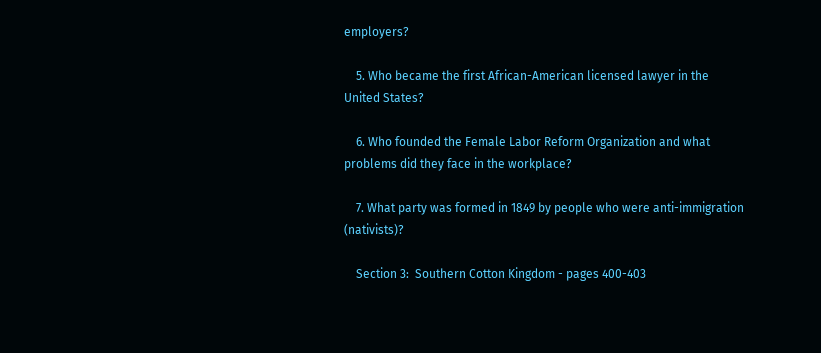employers?

    5. Who became the first African-American licensed lawyer in the United States?

    6. Who founded the Female Labor Reform Organization and what problems did they face in the workplace?

    7. What party was formed in 1849 by people who were anti-immigration (nativists)?

    Section 3:  Southern Cotton Kingdom - pages 400-403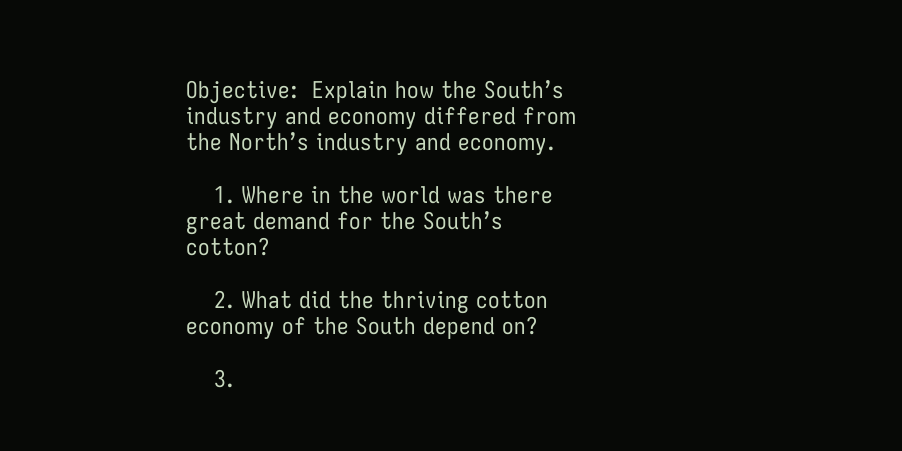Objective:  Explain how the South’s industry and economy differed from the North’s industry and economy.

    1. Where in the world was there great demand for the South’s cotton?

    2. What did the thriving cotton economy of the South depend on?

    3.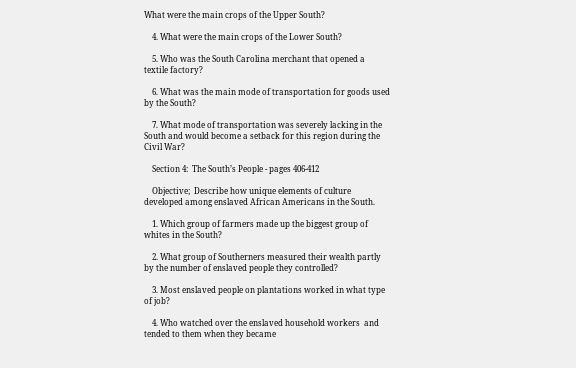What were the main crops of the Upper South?

    4. What were the main crops of the Lower South?

    5. Who was the South Carolina merchant that opened a textile factory?

    6. What was the main mode of transportation for goods used by the South?

    7. What mode of transportation was severely lacking in the South and would become a setback for this region during the Civil War?

    Section 4:  The South’s People - pages 406-412

    Objective;  Describe how unique elements of culture developed among enslaved African Americans in the South.

    1. Which group of farmers made up the biggest group of whites in the South?

    2. What group of Southerners measured their wealth partly by the number of enslaved people they controlled?

    3. Most enslaved people on plantations worked in what type of job?

    4. Who watched over the enslaved household workers  and tended to them when they became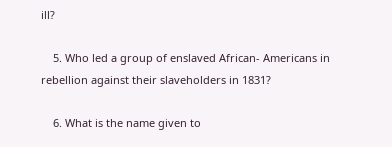ill?

    5. Who led a group of enslaved African- Americans in rebellion against their slaveholders in 1831?

    6. What is the name given to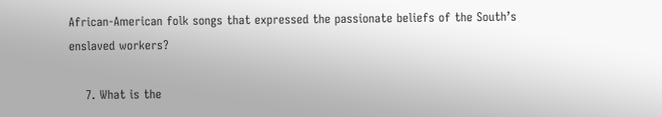African-American folk songs that expressed the passionate beliefs of the South’s enslaved workers?

    7. What is the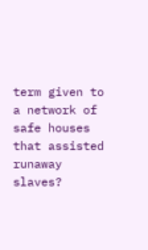term given to a network of safe houses that assisted runaway slaves?